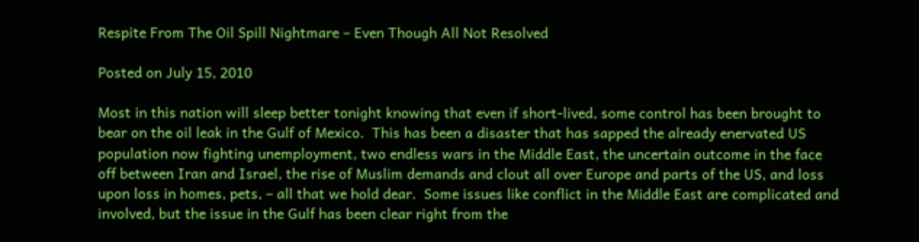Respite From The Oil Spill Nightmare – Even Though All Not Resolved

Posted on July 15, 2010

Most in this nation will sleep better tonight knowing that even if short-lived, some control has been brought to bear on the oil leak in the Gulf of Mexico.  This has been a disaster that has sapped the already enervated US population now fighting unemployment, two endless wars in the Middle East, the uncertain outcome in the face off between Iran and Israel, the rise of Muslim demands and clout all over Europe and parts of the US, and loss upon loss in homes, pets, – all that we hold dear.  Some issues like conflict in the Middle East are complicated and involved, but the issue in the Gulf has been clear right from the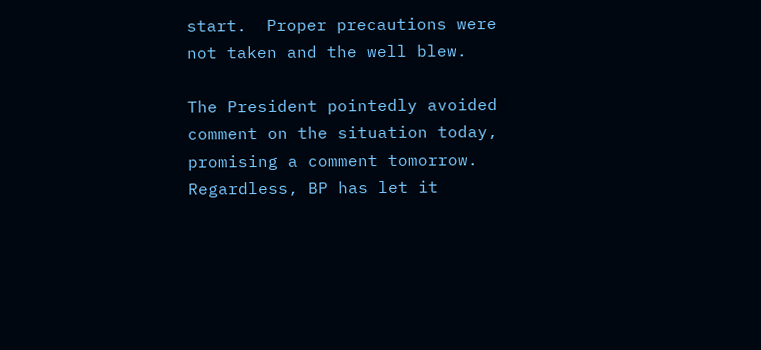start.  Proper precautions were not taken and the well blew.

The President pointedly avoided comment on the situation today, promising a comment tomorrow.  Regardless, BP has let it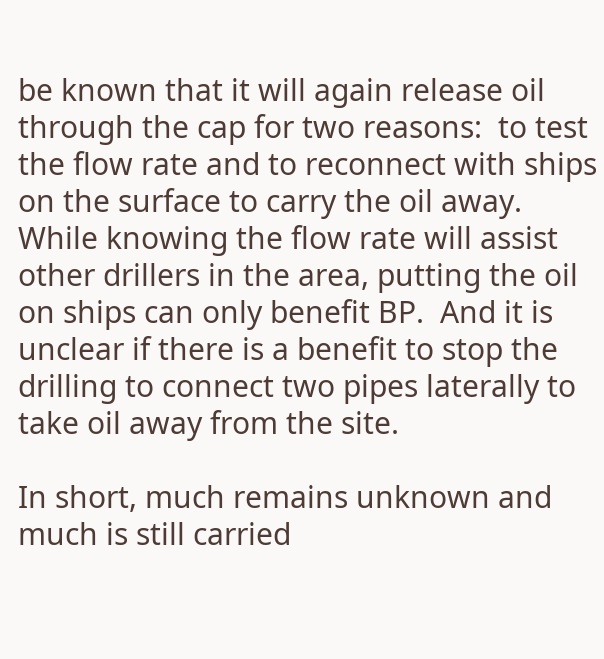be known that it will again release oil through the cap for two reasons:  to test the flow rate and to reconnect with ships on the surface to carry the oil away.  While knowing the flow rate will assist other drillers in the area, putting the oil on ships can only benefit BP.  And it is unclear if there is a benefit to stop the drilling to connect two pipes laterally to take oil away from the site.

In short, much remains unknown and much is still carried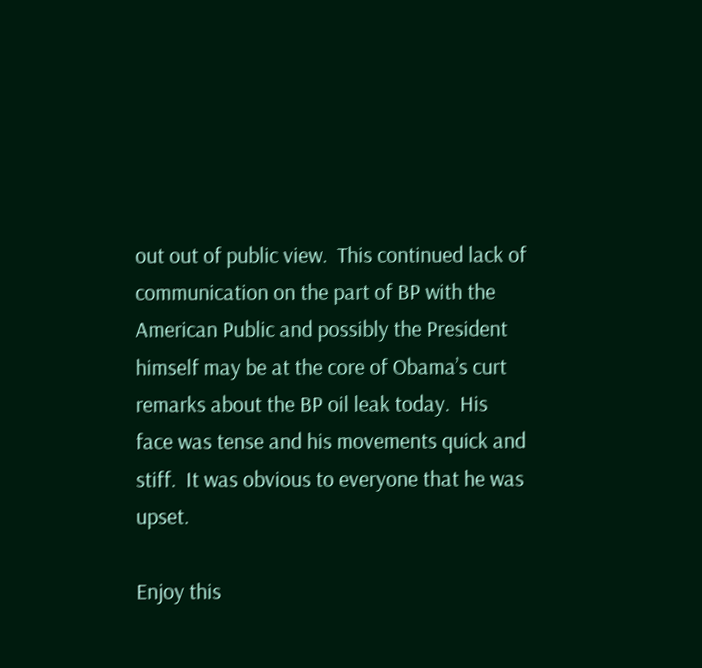out out of public view.  This continued lack of communication on the part of BP with the American Public and possibly the President himself may be at the core of Obama’s curt remarks about the BP oil leak today.  His face was tense and his movements quick and stiff.  It was obvious to everyone that he was upset.

Enjoy this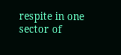respite in one sector of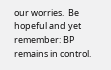our worries.  Be hopeful and yet remember: BP remains in control.